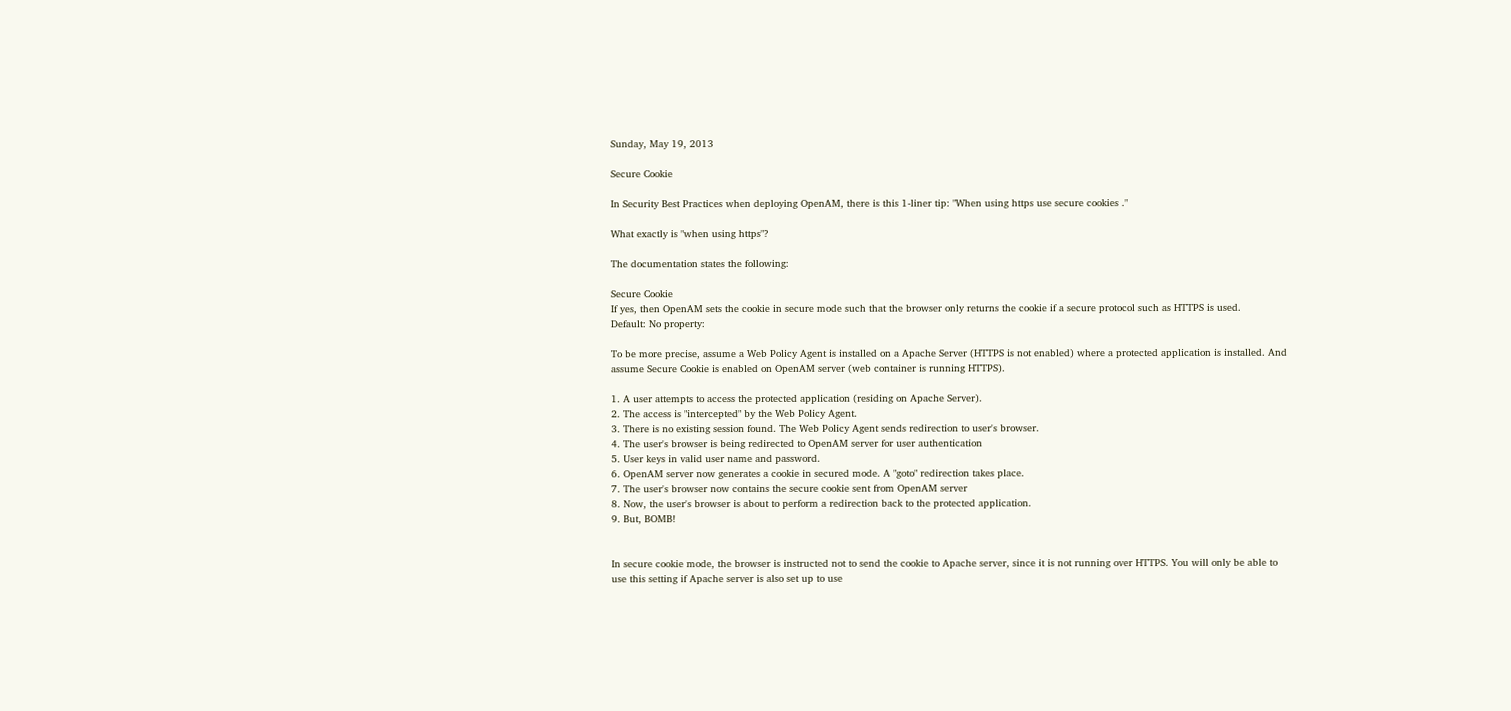Sunday, May 19, 2013

Secure Cookie

In Security Best Practices when deploying OpenAM, there is this 1-liner tip: "When using https use secure cookies ."

What exactly is "when using https"?

The documentation states the following:

Secure Cookie
If yes, then OpenAM sets the cookie in secure mode such that the browser only returns the cookie if a secure protocol such as HTTPS is used.
Default: No property:

To be more precise, assume a Web Policy Agent is installed on a Apache Server (HTTPS is not enabled) where a protected application is installed. And assume Secure Cookie is enabled on OpenAM server (web container is running HTTPS).

1. A user attempts to access the protected application (residing on Apache Server).
2. The access is "intercepted" by the Web Policy Agent.
3. There is no existing session found. The Web Policy Agent sends redirection to user's browser.
4. The user's browser is being redirected to OpenAM server for user authentication
5. User keys in valid user name and password.
6. OpenAM server now generates a cookie in secured mode. A "goto" redirection takes place.
7. The user's browser now contains the secure cookie sent from OpenAM server
8. Now, the user's browser is about to perform a redirection back to the protected application.
9. But, BOMB!


In secure cookie mode, the browser is instructed not to send the cookie to Apache server, since it is not running over HTTPS. You will only be able to use this setting if Apache server is also set up to use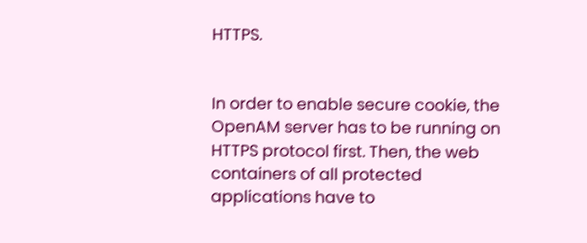HTTPS.


In order to enable secure cookie, the OpenAM server has to be running on HTTPS protocol first. Then, the web containers of all protected applications have to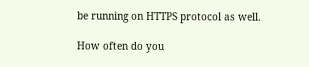be running on HTTPS protocol as well.

How often do you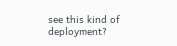see this kind of deployment?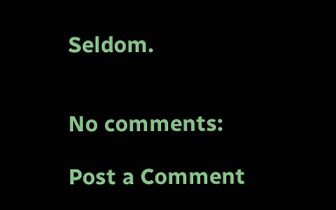Seldom.


No comments:

Post a Comment